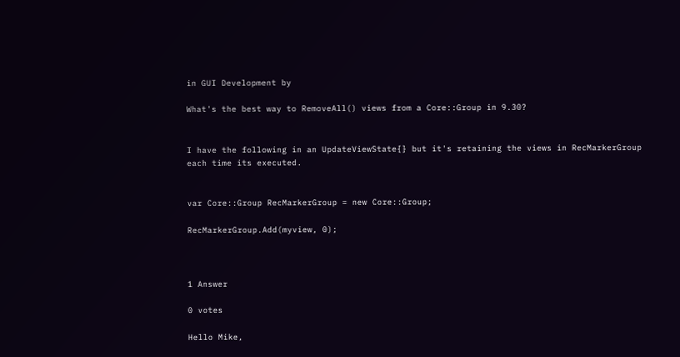in GUI Development by

What's the best way to RemoveAll() views from a Core::Group in 9.30?


I have the following in an UpdateViewState{} but it's retaining the views in RecMarkerGroup each time its executed.


var Core::Group RecMarkerGroup = new Core::Group;

RecMarkerGroup.Add(myview, 0);



1 Answer

0 votes

Hello Mike,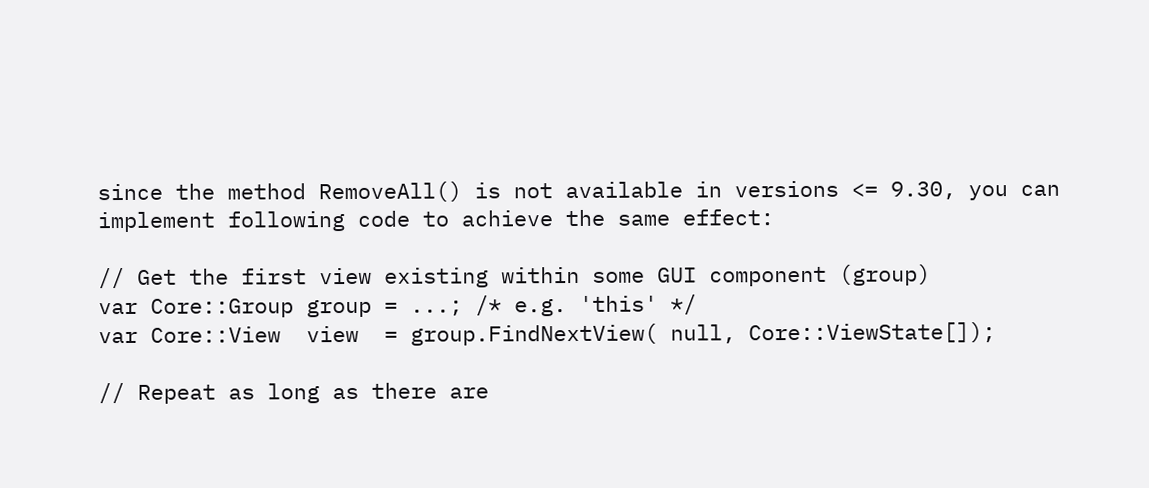since the method RemoveAll() is not available in versions <= 9.30, you can implement following code to achieve the same effect:

// Get the first view existing within some GUI component (group)
var Core::Group group = ...; /* e.g. 'this' */
var Core::View  view  = group.FindNextView( null, Core::ViewState[]);

// Repeat as long as there are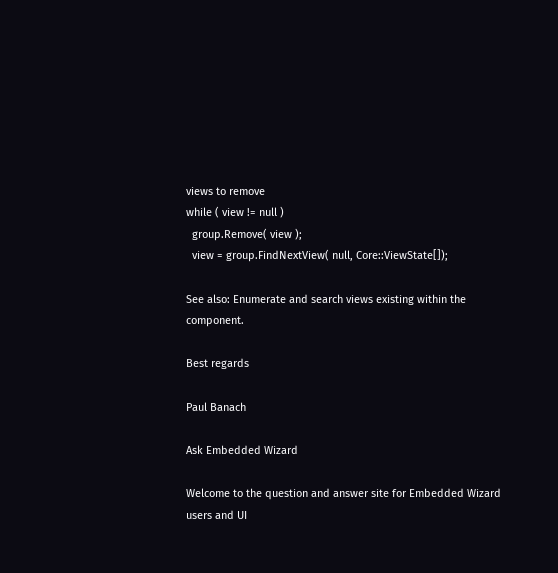views to remove
while ( view != null )
  group.Remove( view );
  view = group.FindNextView( null, Core::ViewState[]);

See also: Enumerate and search views existing within the component.

Best regards

Paul Banach

Ask Embedded Wizard

Welcome to the question and answer site for Embedded Wizard users and UI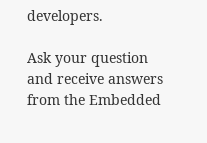developers.

Ask your question and receive answers from the Embedded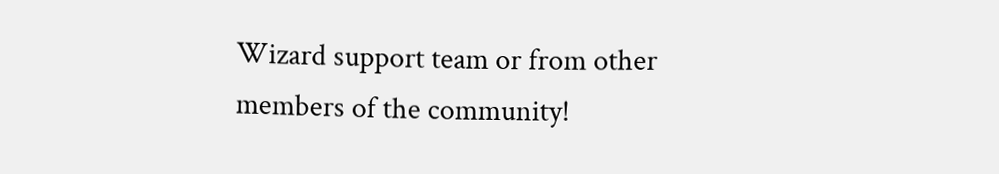Wizard support team or from other members of the community!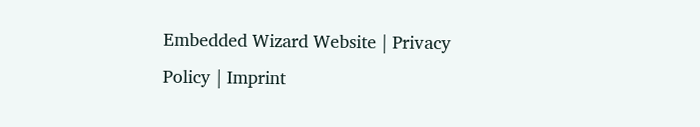Embedded Wizard Website | Privacy Policy | Imprint